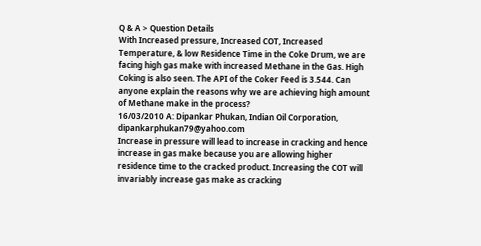Q & A > Question Details
With Increased pressure, Increased COT, Increased Temperature, & low Residence Time in the Coke Drum, we are facing high gas make with increased Methane in the Gas. High Coking is also seen. The API of the Coker Feed is 3.544. Can anyone explain the reasons why we are achieving high amount of Methane make in the process?
16/03/2010 A: Dipankar Phukan, Indian Oil Corporation, dipankarphukan79@yahoo.com
Increase in pressure will lead to increase in cracking and hence increase in gas make because you are allowing higher residence time to the cracked product. Increasing the COT will invariably increase gas make as cracking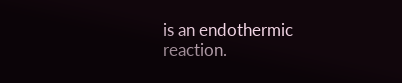is an endothermic reaction.